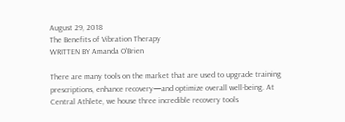August 29, 2018
The Benefits of Vibration Therapy
WRITTEN BY Amanda O'Brien

There are many tools on the market that are used to upgrade training prescriptions, enhance recovery—and optimize overall well-being. At Central Athlete, we house three incredible recovery tools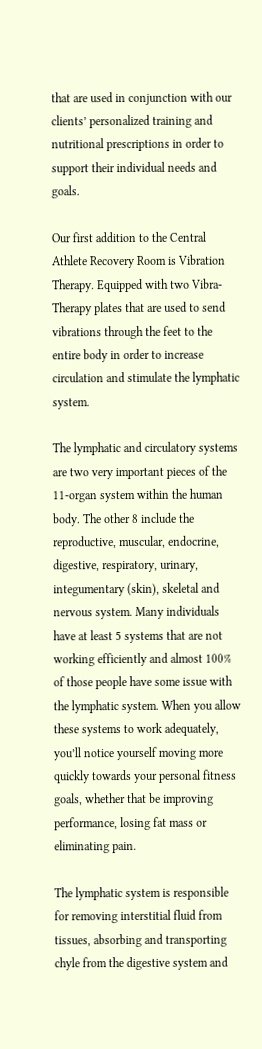that are used in conjunction with our clients’ personalized training and nutritional prescriptions in order to support their individual needs and goals.

Our first addition to the Central Athlete Recovery Room is Vibration Therapy. Equipped with two Vibra-Therapy plates that are used to send vibrations through the feet to the entire body in order to increase circulation and stimulate the lymphatic system.

The lymphatic and circulatory systems are two very important pieces of the 11-organ system within the human body. The other 8 include the reproductive, muscular, endocrine, digestive, respiratory, urinary, integumentary (skin), skeletal and nervous system. Many individuals have at least 5 systems that are not working efficiently and almost 100% of those people have some issue with the lymphatic system. When you allow these systems to work adequately, you’ll notice yourself moving more quickly towards your personal fitness goals, whether that be improving performance, losing fat mass or eliminating pain.

The lymphatic system is responsible for removing interstitial fluid from tissues, absorbing and transporting chyle from the digestive system and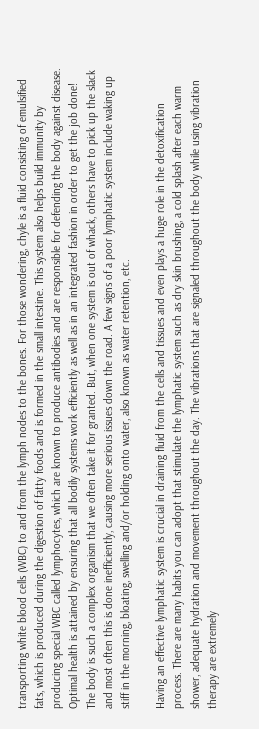transporting white blood cells (WBC) to and from the lymph nodes to the bones. For those wondering, chyle is a fluid consisting of emulsified fats, which is produced during the digestion of fatty foods and is formed in the small intestine. This system also helps build immunity by producing special WBC called lymphocytes, which are known to produce antibodies and are responsible for defending the body against disease. Optimal health is attained by ensuring that all bodily systems work efficiently as well as in an integrated fashion in order to get the job done! The body is such a complex organism that we often take it for granted. But, when one system is out of whack, others have to pick up the slack and most often this is done inefficiently, causing more serious issues down the road. A few signs of a poor lymphatic system include waking up stiff in the morning, bloating, swelling and/or holding onto water, also known as water retention, etc.

Having an effective lymphatic system is crucial in draining fluid from the cells and tissues and even plays a huge role in the detoxification process. There are many habits you can adopt that stimulate the lymphatic system such as dry skin brushing, a cold splash after each warm shower, adequate hydration and movement throughout the day. The vibrations that are signaled throughout the body while using vibration therapy are extremely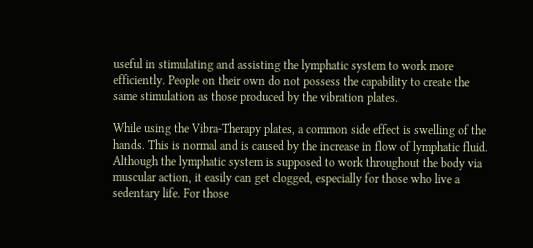useful in stimulating and assisting the lymphatic system to work more efficiently. People on their own do not possess the capability to create the same stimulation as those produced by the vibration plates.

While using the Vibra-Therapy plates, a common side effect is swelling of the hands. This is normal and is caused by the increase in flow of lymphatic fluid. Although the lymphatic system is supposed to work throughout the body via muscular action, it easily can get clogged, especially for those who live a sedentary life. For those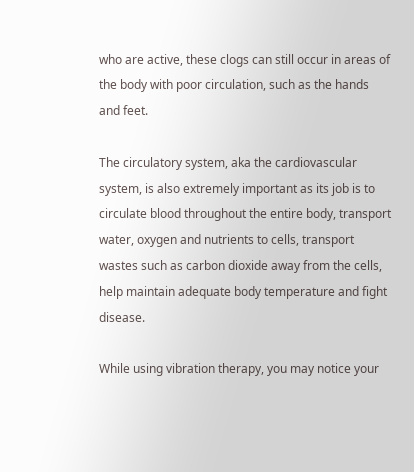who are active, these clogs can still occur in areas of the body with poor circulation, such as the hands and feet.

The circulatory system, aka the cardiovascular system, is also extremely important as its job is to circulate blood throughout the entire body, transport water, oxygen and nutrients to cells, transport wastes such as carbon dioxide away from the cells, help maintain adequate body temperature and fight disease.

While using vibration therapy, you may notice your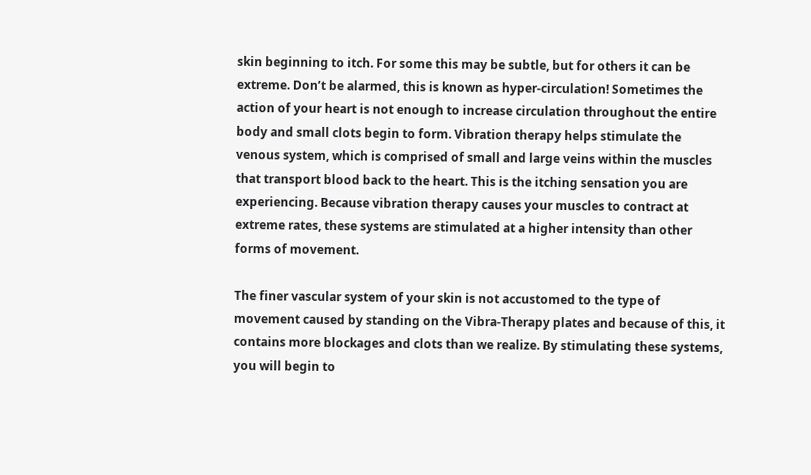skin beginning to itch. For some this may be subtle, but for others it can be extreme. Don’t be alarmed, this is known as hyper-circulation! Sometimes the action of your heart is not enough to increase circulation throughout the entire body and small clots begin to form. Vibration therapy helps stimulate the venous system, which is comprised of small and large veins within the muscles that transport blood back to the heart. This is the itching sensation you are experiencing. Because vibration therapy causes your muscles to contract at extreme rates, these systems are stimulated at a higher intensity than other forms of movement.

The finer vascular system of your skin is not accustomed to the type of movement caused by standing on the Vibra-Therapy plates and because of this, it contains more blockages and clots than we realize. By stimulating these systems, you will begin to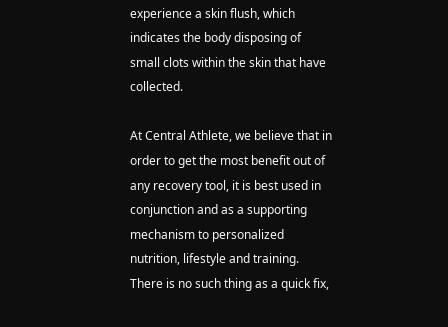experience a skin flush, which indicates the body disposing of small clots within the skin that have collected.

At Central Athlete, we believe that in order to get the most benefit out of any recovery tool, it is best used in conjunction and as a supporting mechanism to personalized nutrition, lifestyle and training. There is no such thing as a quick fix,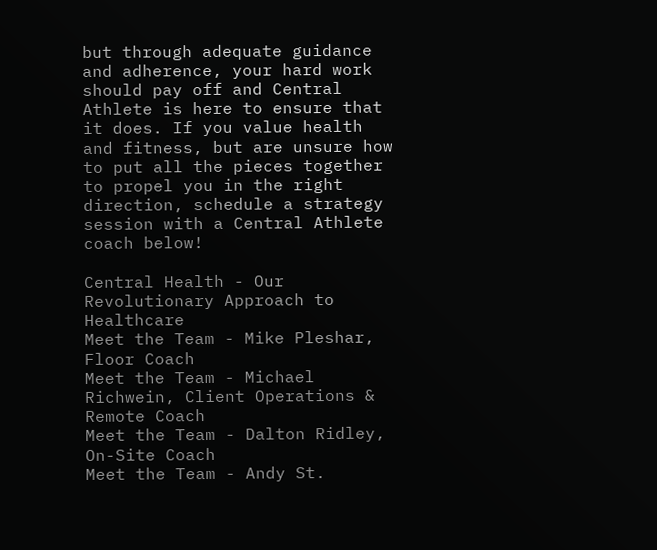but through adequate guidance and adherence, your hard work should pay off and Central Athlete is here to ensure that it does. If you value health and fitness, but are unsure how to put all the pieces together to propel you in the right direction, schedule a strategy session with a Central Athlete coach below!

Central Health - Our Revolutionary Approach to Healthcare
Meet the Team - Mike Pleshar, Floor Coach
Meet the Team - Michael Richwein, Client Operations & Remote Coach
Meet the Team - Dalton Ridley, On-Site Coach
Meet the Team - Andy St.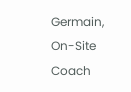Germain, On-Site Coach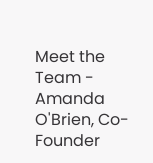Meet the Team - Amanda O'Brien, Co-Founder